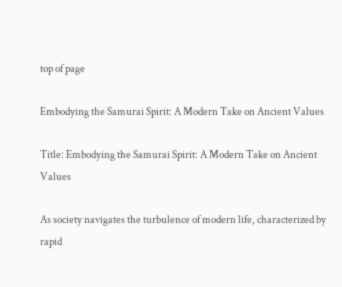top of page

Embodying the Samurai Spirit: A Modern Take on Ancient Values

Title: Embodying the Samurai Spirit: A Modern Take on Ancient Values

As society navigates the turbulence of modern life, characterized by rapid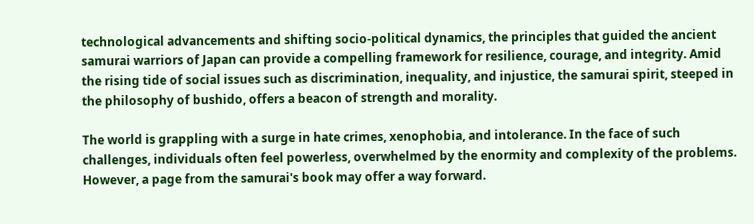technological advancements and shifting socio-political dynamics, the principles that guided the ancient samurai warriors of Japan can provide a compelling framework for resilience, courage, and integrity. Amid the rising tide of social issues such as discrimination, inequality, and injustice, the samurai spirit, steeped in the philosophy of bushido, offers a beacon of strength and morality.

The world is grappling with a surge in hate crimes, xenophobia, and intolerance. In the face of such challenges, individuals often feel powerless, overwhelmed by the enormity and complexity of the problems. However, a page from the samurai's book may offer a way forward.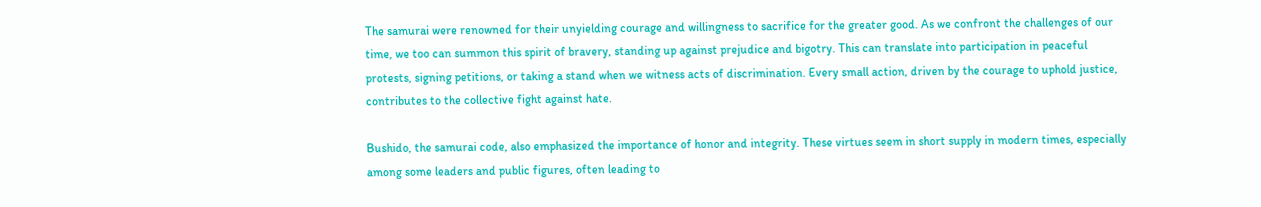The samurai were renowned for their unyielding courage and willingness to sacrifice for the greater good. As we confront the challenges of our time, we too can summon this spirit of bravery, standing up against prejudice and bigotry. This can translate into participation in peaceful protests, signing petitions, or taking a stand when we witness acts of discrimination. Every small action, driven by the courage to uphold justice, contributes to the collective fight against hate.

Bushido, the samurai code, also emphasized the importance of honor and integrity. These virtues seem in short supply in modern times, especially among some leaders and public figures, often leading to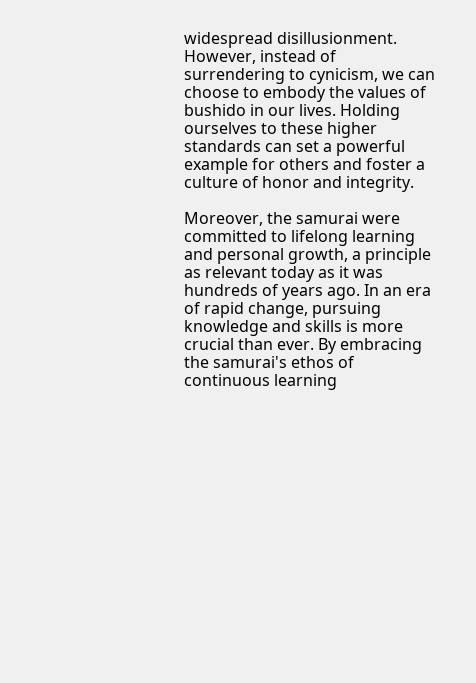widespread disillusionment. However, instead of surrendering to cynicism, we can choose to embody the values of bushido in our lives. Holding ourselves to these higher standards can set a powerful example for others and foster a culture of honor and integrity.

Moreover, the samurai were committed to lifelong learning and personal growth, a principle as relevant today as it was hundreds of years ago. In an era of rapid change, pursuing knowledge and skills is more crucial than ever. By embracing the samurai's ethos of continuous learning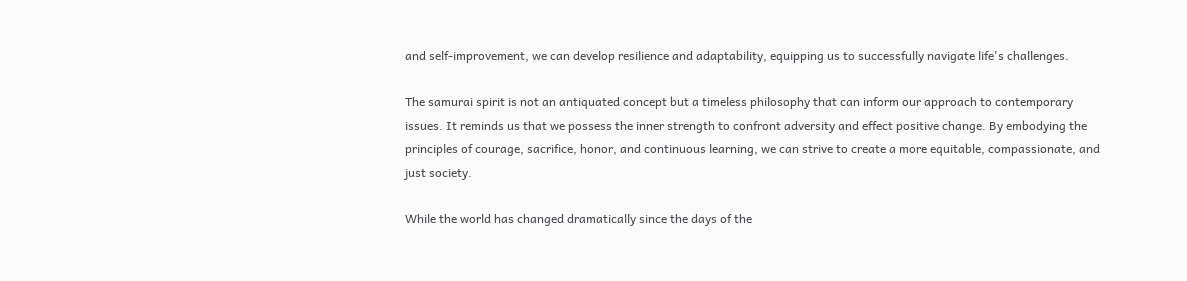and self-improvement, we can develop resilience and adaptability, equipping us to successfully navigate life's challenges.

The samurai spirit is not an antiquated concept but a timeless philosophy that can inform our approach to contemporary issues. It reminds us that we possess the inner strength to confront adversity and effect positive change. By embodying the principles of courage, sacrifice, honor, and continuous learning, we can strive to create a more equitable, compassionate, and just society.

While the world has changed dramatically since the days of the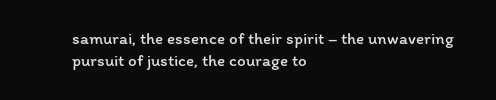samurai, the essence of their spirit – the unwavering pursuit of justice, the courage to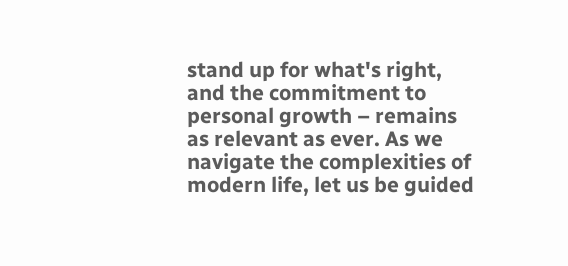stand up for what's right, and the commitment to personal growth – remains as relevant as ever. As we navigate the complexities of modern life, let us be guided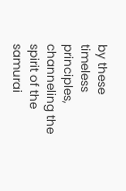by these timeless principles, channeling the spirit of the samurai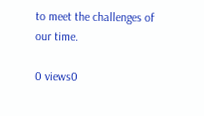to meet the challenges of our time.

0 views0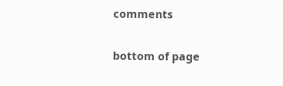comments


bottom of page